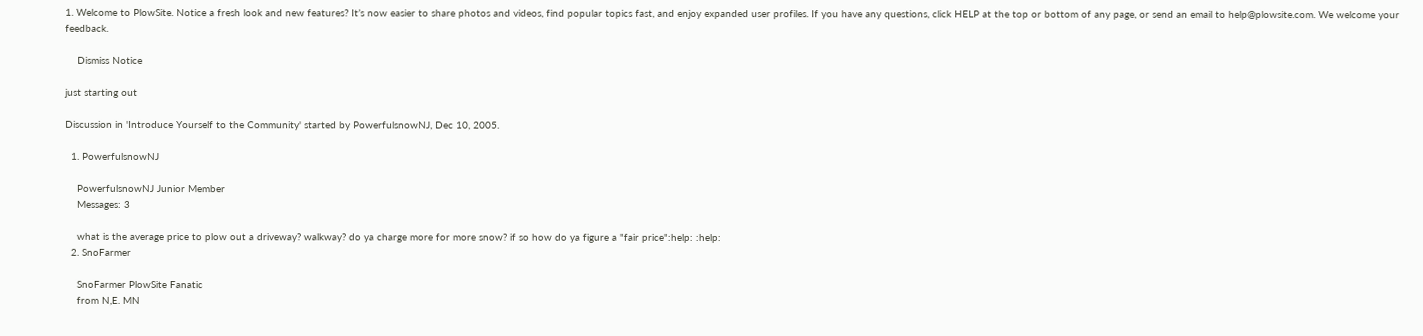1. Welcome to PlowSite. Notice a fresh look and new features? It’s now easier to share photos and videos, find popular topics fast, and enjoy expanded user profiles. If you have any questions, click HELP at the top or bottom of any page, or send an email to help@plowsite.com. We welcome your feedback.

    Dismiss Notice

just starting out

Discussion in 'Introduce Yourself to the Community' started by PowerfulsnowNJ, Dec 10, 2005.

  1. PowerfulsnowNJ

    PowerfulsnowNJ Junior Member
    Messages: 3

    what is the average price to plow out a driveway? walkway? do ya charge more for more snow? if so how do ya figure a "fair price":help: :help:
  2. SnoFarmer

    SnoFarmer PlowSite Fanatic
    from N,E. MN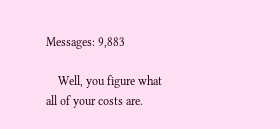Messages: 9,883

    Well, you figure what all of your costs are.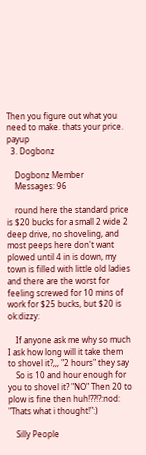Then you figure out what you need to make. thats your price. payup
  3. Dogbonz

    Dogbonz Member
    Messages: 96

    round here the standard price is $20 bucks for a small 2 wide 2 deep drive, no shoveling, and most peeps here don't want plowed until 4 in is down, my town is filled with little old ladies and there are the worst for feeling screwed for 10 mins of work for $25 bucks, but $20 is ok:dizzy:

    If anyone ask me why so much I ask how long will it take them to shovel it?,,, "2 hours" they say
    So is 10 and hour enough for you to shovel it? "NO" Then 20 to plow is fine then huh!??!?:nod: "Thats what i thought!":)

    Silly People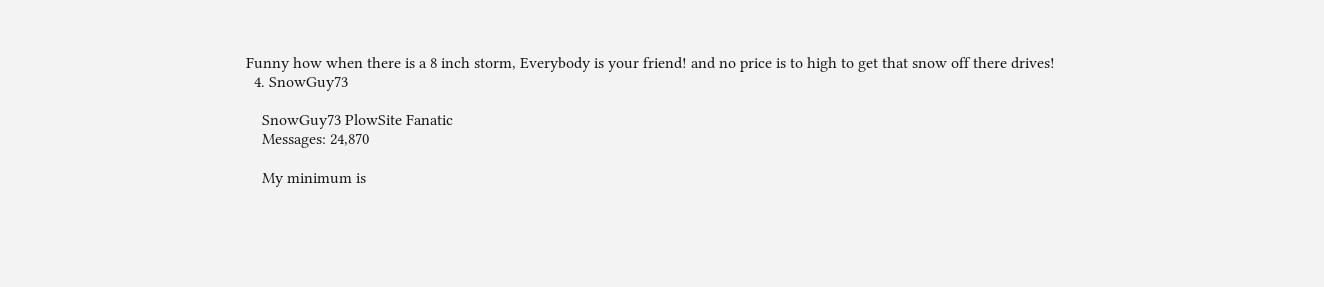Funny how when there is a 8 inch storm, Everybody is your friend! and no price is to high to get that snow off there drives!
  4. SnowGuy73

    SnowGuy73 PlowSite Fanatic
    Messages: 24,870

    My minimum is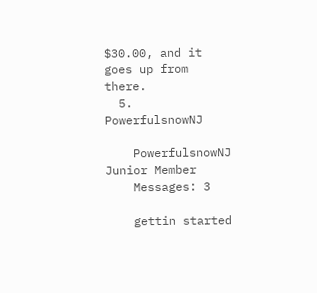$30.00, and it goes up from there.
  5. PowerfulsnowNJ

    PowerfulsnowNJ Junior Member
    Messages: 3

    gettin started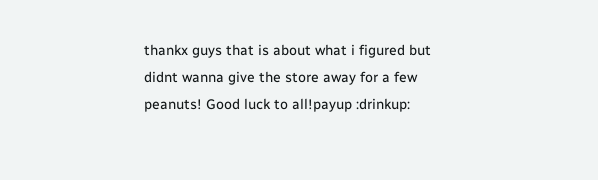thankx guys that is about what i figured but didnt wanna give the store away for a few peanuts! Good luck to all!payup :drinkup: